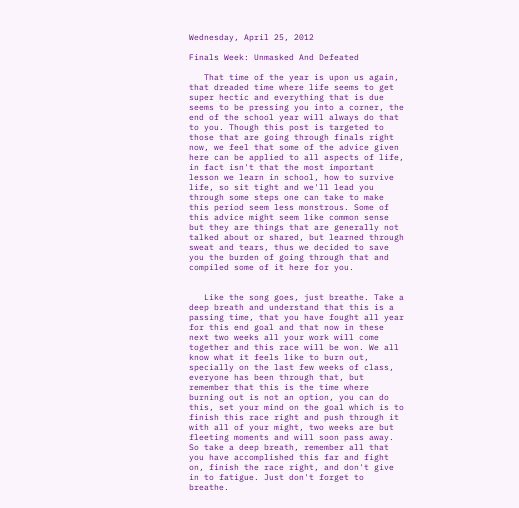Wednesday, April 25, 2012

Finals Week: Unmasked And Defeated

   That time of the year is upon us again, that dreaded time where life seems to get super hectic and everything that is due seems to be pressing you into a corner, the end of the school year will always do that to you. Though this post is targeted to those that are going through finals right now, we feel that some of the advice given here can be applied to all aspects of life, in fact isn't that the most important lesson we learn in school, how to survive life, so sit tight and we'll lead you through some steps one can take to make this period seem less monstrous. Some of this advice might seem like common sense but they are things that are generally not talked about or shared, but learned through sweat and tears, thus we decided to save you the burden of going through that and compiled some of it here for you.


   Like the song goes, just breathe. Take a deep breath and understand that this is a passing time, that you have fought all year for this end goal and that now in these next two weeks all your work will come together and this race will be won. We all know what it feels like to burn out, specially on the last few weeks of class, everyone has been through that, but remember that this is the time where burning out is not an option, you can do this, set your mind on the goal which is to finish this race right and push through it with all of your might, two weeks are but fleeting moments and will soon pass away. So take a deep breath, remember all that you have accomplished this far and fight on, finish the race right, and don't give in to fatigue. Just don't forget to breathe.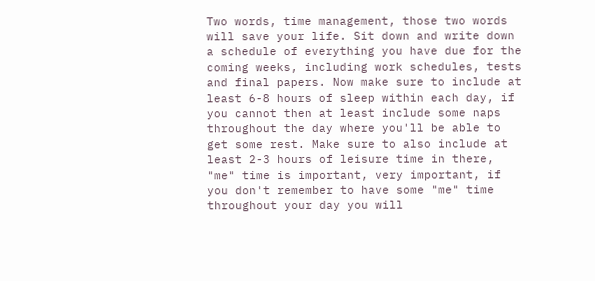Two words, time management, those two words will save your life. Sit down and write down a schedule of everything you have due for the coming weeks, including work schedules, tests and final papers. Now make sure to include at least 6-8 hours of sleep within each day, if you cannot then at least include some naps throughout the day where you'll be able to get some rest. Make sure to also include at least 2-3 hours of leisure time in there, "me" time is important, very important, if you don't remember to have some "me" time throughout your day you will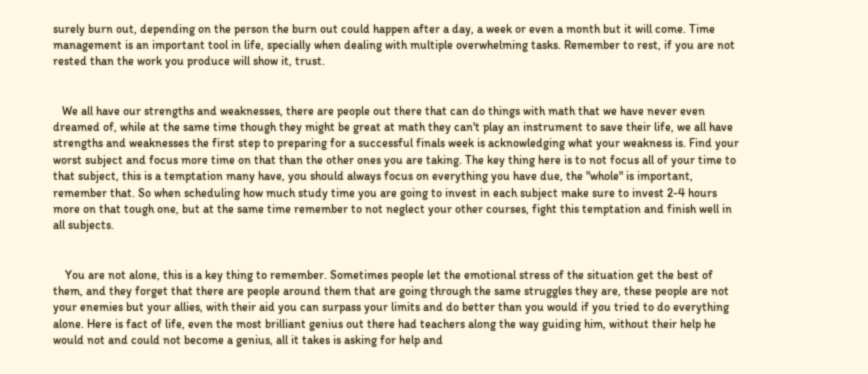surely burn out, depending on the person the burn out could happen after a day, a week or even a month but it will come. Time management is an important tool in life, specially when dealing with multiple overwhelming tasks. Remember to rest, if you are not rested than the work you produce will show it, trust.


   We all have our strengths and weaknesses, there are people out there that can do things with math that we have never even dreamed of, while at the same time though they might be great at math they can't play an instrument to save their life, we all have strengths and weaknesses the first step to preparing for a successful finals week is acknowledging what your weakness is. Find your worst subject and focus more time on that than the other ones you are taking. The key thing here is to not focus all of your time to that subject, this is a temptation many have, you should always focus on everything you have due, the "whole" is important, remember that. So when scheduling how much study time you are going to invest in each subject make sure to invest 2-4 hours more on that tough one, but at the same time remember to not neglect your other courses, fight this temptation and finish well in all subjects.


    You are not alone, this is a key thing to remember. Sometimes people let the emotional stress of the situation get the best of them, and they forget that there are people around them that are going through the same struggles they are, these people are not your enemies but your allies, with their aid you can surpass your limits and do better than you would if you tried to do everything alone. Here is fact of life, even the most brilliant genius out there had teachers along the way guiding him, without their help he would not and could not become a genius, all it takes is asking for help and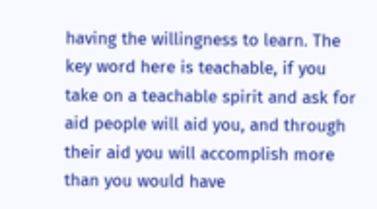having the willingness to learn. The key word here is teachable, if you take on a teachable spirit and ask for aid people will aid you, and through their aid you will accomplish more than you would have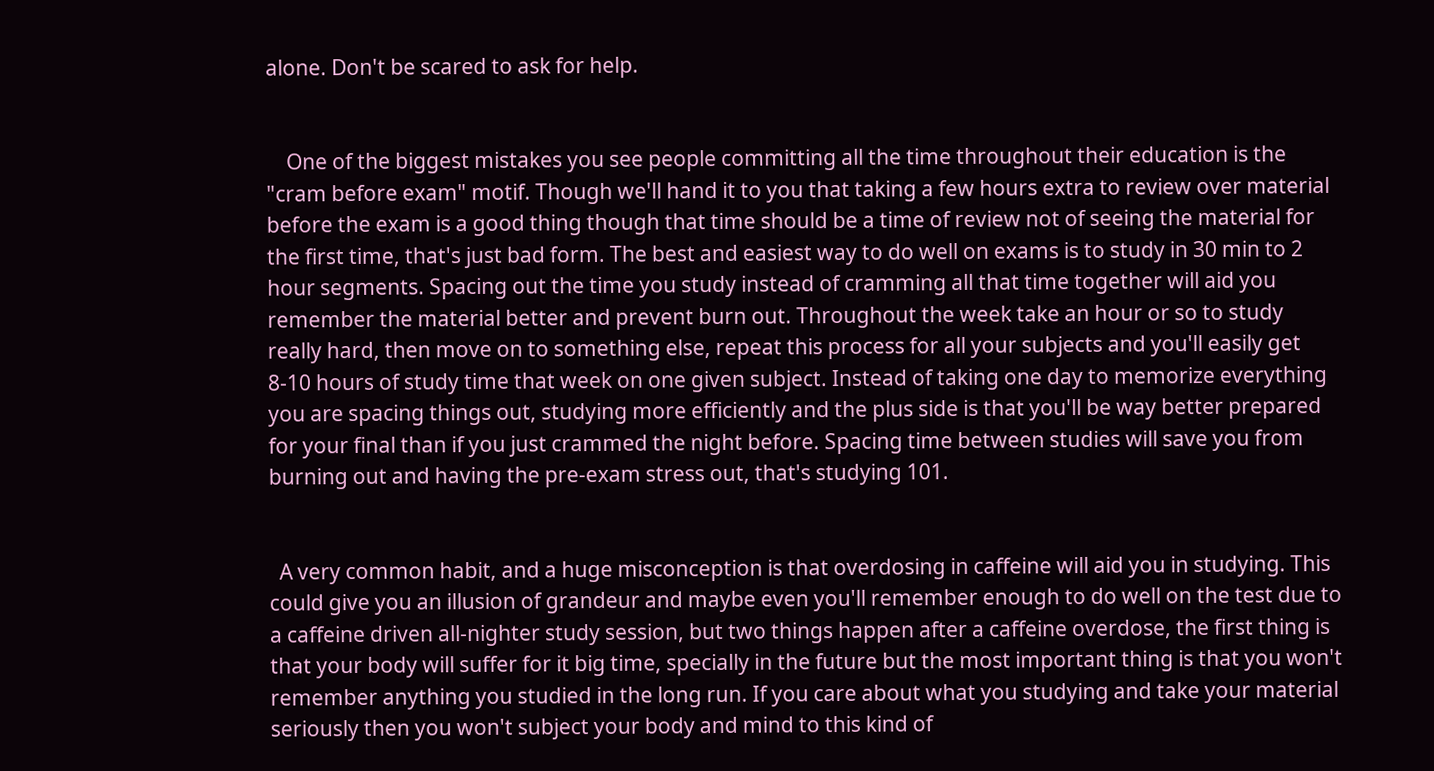alone. Don't be scared to ask for help.


    One of the biggest mistakes you see people committing all the time throughout their education is the "cram before exam" motif. Though we'll hand it to you that taking a few hours extra to review over material before the exam is a good thing though that time should be a time of review not of seeing the material for the first time, that's just bad form. The best and easiest way to do well on exams is to study in 30 min to 2 hour segments. Spacing out the time you study instead of cramming all that time together will aid you remember the material better and prevent burn out. Throughout the week take an hour or so to study really hard, then move on to something else, repeat this process for all your subjects and you'll easily get 8-10 hours of study time that week on one given subject. Instead of taking one day to memorize everything you are spacing things out, studying more efficiently and the plus side is that you'll be way better prepared for your final than if you just crammed the night before. Spacing time between studies will save you from burning out and having the pre-exam stress out, that's studying 101.


  A very common habit, and a huge misconception is that overdosing in caffeine will aid you in studying. This could give you an illusion of grandeur and maybe even you'll remember enough to do well on the test due to a caffeine driven all-nighter study session, but two things happen after a caffeine overdose, the first thing is that your body will suffer for it big time, specially in the future but the most important thing is that you won't remember anything you studied in the long run. If you care about what you studying and take your material seriously then you won't subject your body and mind to this kind of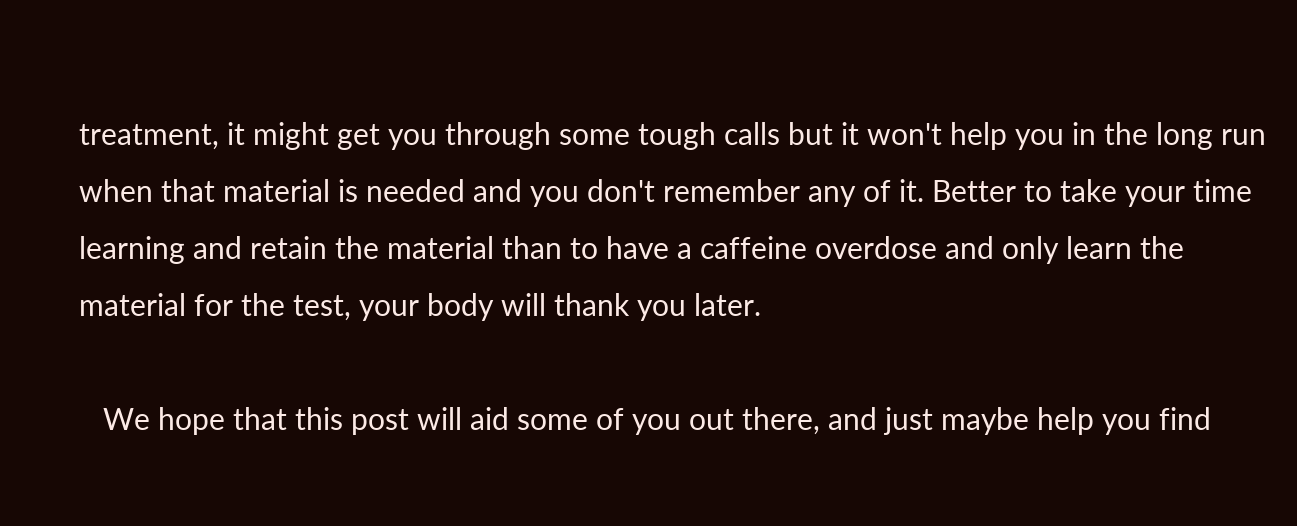treatment, it might get you through some tough calls but it won't help you in the long run when that material is needed and you don't remember any of it. Better to take your time learning and retain the material than to have a caffeine overdose and only learn the material for the test, your body will thank you later.

   We hope that this post will aid some of you out there, and just maybe help you find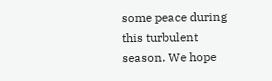some peace during this turbulent season. We hope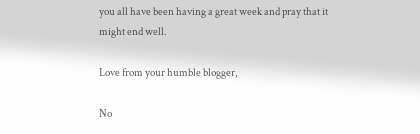you all have been having a great week and pray that it might end well.

Love from your humble blogger,

No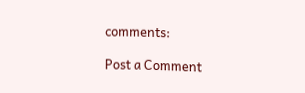comments:

Post a Comment